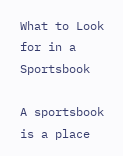What to Look for in a Sportsbook

A sportsbook is a place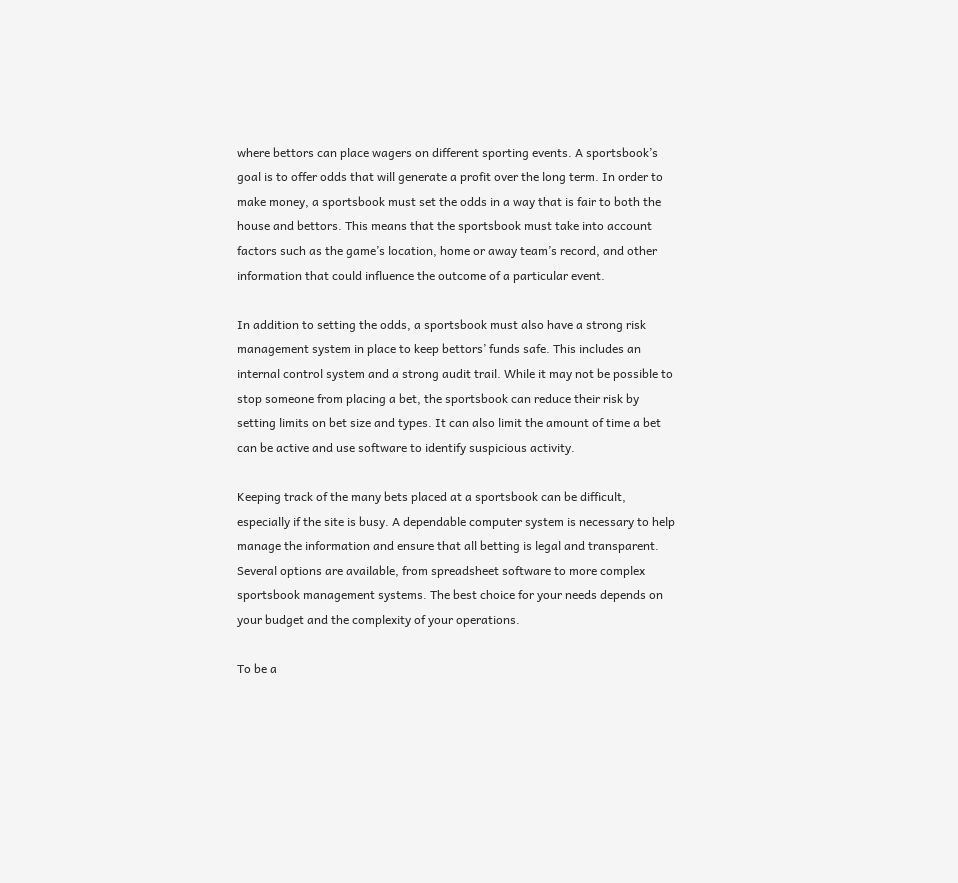where bettors can place wagers on different sporting events. A sportsbook’s goal is to offer odds that will generate a profit over the long term. In order to make money, a sportsbook must set the odds in a way that is fair to both the house and bettors. This means that the sportsbook must take into account factors such as the game’s location, home or away team’s record, and other information that could influence the outcome of a particular event.

In addition to setting the odds, a sportsbook must also have a strong risk management system in place to keep bettors’ funds safe. This includes an internal control system and a strong audit trail. While it may not be possible to stop someone from placing a bet, the sportsbook can reduce their risk by setting limits on bet size and types. It can also limit the amount of time a bet can be active and use software to identify suspicious activity.

Keeping track of the many bets placed at a sportsbook can be difficult, especially if the site is busy. A dependable computer system is necessary to help manage the information and ensure that all betting is legal and transparent. Several options are available, from spreadsheet software to more complex sportsbook management systems. The best choice for your needs depends on your budget and the complexity of your operations.

To be a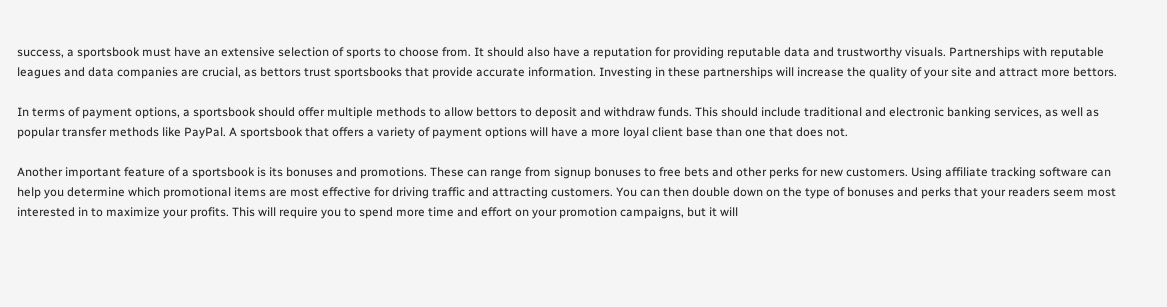success, a sportsbook must have an extensive selection of sports to choose from. It should also have a reputation for providing reputable data and trustworthy visuals. Partnerships with reputable leagues and data companies are crucial, as bettors trust sportsbooks that provide accurate information. Investing in these partnerships will increase the quality of your site and attract more bettors.

In terms of payment options, a sportsbook should offer multiple methods to allow bettors to deposit and withdraw funds. This should include traditional and electronic banking services, as well as popular transfer methods like PayPal. A sportsbook that offers a variety of payment options will have a more loyal client base than one that does not.

Another important feature of a sportsbook is its bonuses and promotions. These can range from signup bonuses to free bets and other perks for new customers. Using affiliate tracking software can help you determine which promotional items are most effective for driving traffic and attracting customers. You can then double down on the type of bonuses and perks that your readers seem most interested in to maximize your profits. This will require you to spend more time and effort on your promotion campaigns, but it will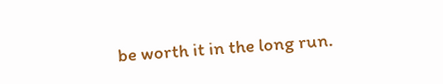be worth it in the long run.